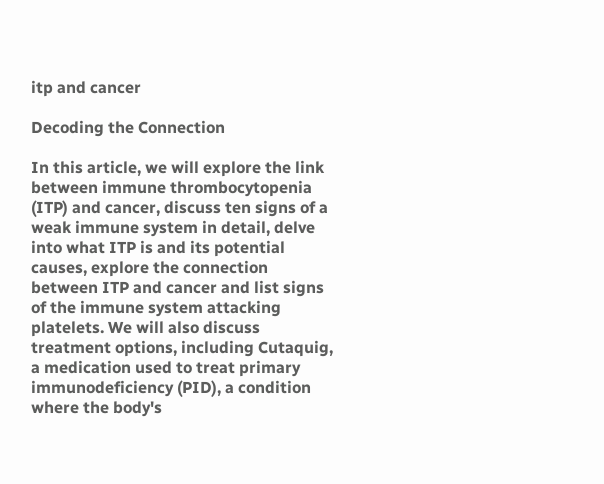itp and cancer

Decoding the Connection

In this article, we will explore the link between immune thrombocytopenia (ITP) and cancer, discuss ten signs of a weak immune system in detail, delve into what ITP is and its potential causes, explore the connection between ITP and cancer and list signs of the immune system attacking platelets. We will also discuss treatment options, including Cutaquig, a medication used to treat primary immunodeficiency (PID), a condition where the body's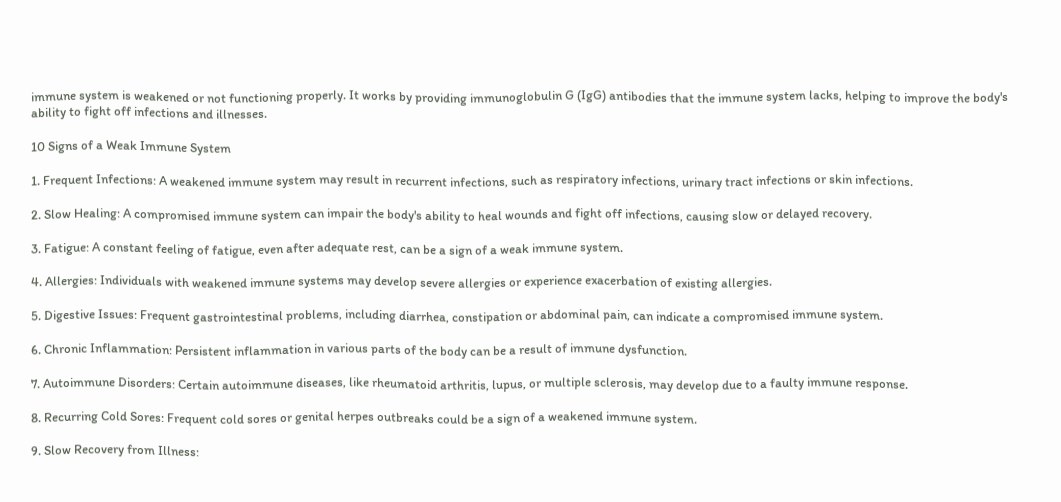immune system is weakened or not functioning properly. It works by providing immunoglobulin G (IgG) antibodies that the immune system lacks, helping to improve the body's ability to fight off infections and illnesses.

10 Signs of a Weak Immune System

1. Frequent Infections: A weakened immune system may result in recurrent infections, such as respiratory infections, urinary tract infections or skin infections.

2. Slow Healing: A compromised immune system can impair the body's ability to heal wounds and fight off infections, causing slow or delayed recovery.

3. Fatigue: A constant feeling of fatigue, even after adequate rest, can be a sign of a weak immune system.

4. Allergies: Individuals with weakened immune systems may develop severe allergies or experience exacerbation of existing allergies.

5. Digestive Issues: Frequent gastrointestinal problems, including diarrhea, constipation or abdominal pain, can indicate a compromised immune system.

6. Chronic Inflammation: Persistent inflammation in various parts of the body can be a result of immune dysfunction.

7. Autoimmune Disorders: Certain autoimmune diseases, like rheumatoid arthritis, lupus, or multiple sclerosis, may develop due to a faulty immune response.

8. Recurring Cold Sores: Frequent cold sores or genital herpes outbreaks could be a sign of a weakened immune system.

9. Slow Recovery from Illness: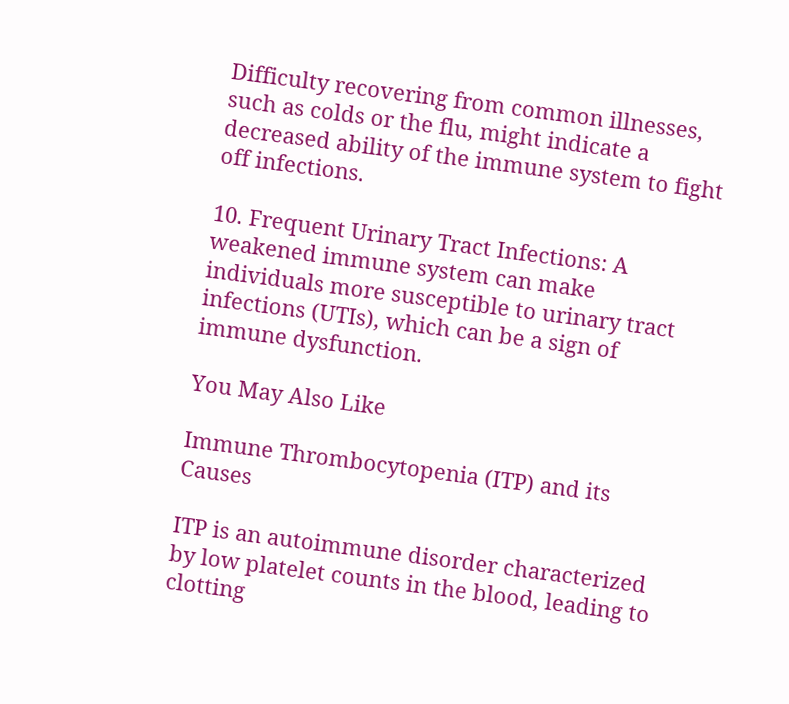Difficulty recovering from common illnesses, such as colds or the flu, might indicate a decreased ability of the immune system to fight off infections.

10. Frequent Urinary Tract Infections: A weakened immune system can make individuals more susceptible to urinary tract infections (UTIs), which can be a sign of immune dysfunction.

You May Also Like

Immune Thrombocytopenia (ITP) and its Causes

ITP is an autoimmune disorder characterized by low platelet counts in the blood, leading to clotting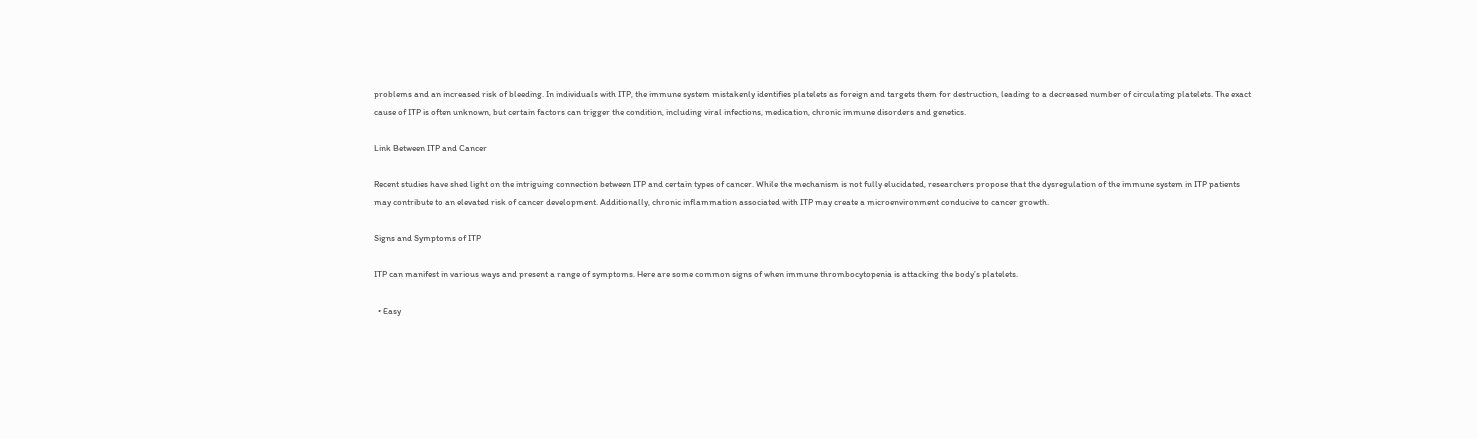problems and an increased risk of bleeding. In individuals with ITP, the immune system mistakenly identifies platelets as foreign and targets them for destruction, leading to a decreased number of circulating platelets. The exact cause of ITP is often unknown, but certain factors can trigger the condition, including viral infections, medication, chronic immune disorders and genetics.

Link Between ITP and Cancer

Recent studies have shed light on the intriguing connection between ITP and certain types of cancer. While the mechanism is not fully elucidated, researchers propose that the dysregulation of the immune system in ITP patients may contribute to an elevated risk of cancer development. Additionally, chronic inflammation associated with ITP may create a microenvironment conducive to cancer growth.

Signs and Symptoms of ITP

ITP can manifest in various ways and present a range of symptoms. Here are some common signs of when immune thrombocytopenia is attacking the body’s platelets.

  • Easy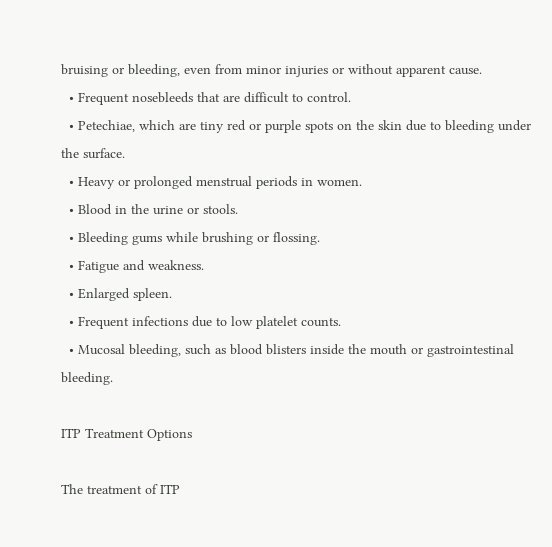bruising or bleeding, even from minor injuries or without apparent cause.
  • Frequent nosebleeds that are difficult to control.
  • Petechiae, which are tiny red or purple spots on the skin due to bleeding under the surface.
  • Heavy or prolonged menstrual periods in women.
  • Blood in the urine or stools.
  • Bleeding gums while brushing or flossing.
  • Fatigue and weakness.
  • Enlarged spleen.
  • Frequent infections due to low platelet counts.
  • Mucosal bleeding, such as blood blisters inside the mouth or gastrointestinal bleeding.

ITP Treatment Options

The treatment of ITP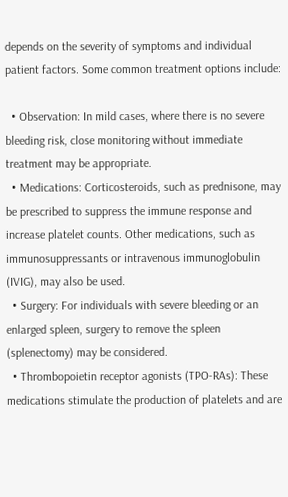depends on the severity of symptoms and individual patient factors. Some common treatment options include:

  • Observation: In mild cases, where there is no severe bleeding risk, close monitoring without immediate treatment may be appropriate.
  • Medications: Corticosteroids, such as prednisone, may be prescribed to suppress the immune response and increase platelet counts. Other medications, such as immunosuppressants or intravenous immunoglobulin (IVIG), may also be used.
  • Surgery: For individuals with severe bleeding or an enlarged spleen, surgery to remove the spleen (splenectomy) may be considered.
  • Thrombopoietin receptor agonists (TPO-RAs): These medications stimulate the production of platelets and are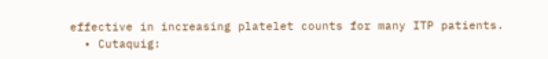effective in increasing platelet counts for many ITP patients.
  • Cutaquig: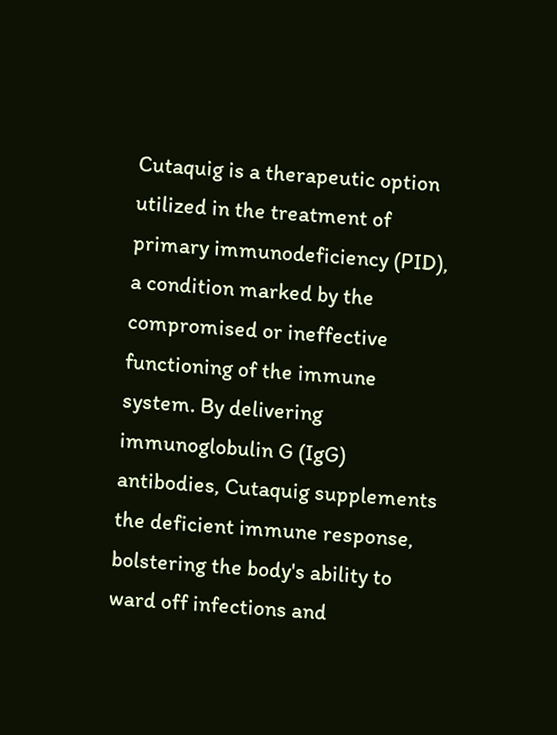Cutaquig is a therapeutic option utilized in the treatment of primary immunodeficiency (PID), a condition marked by the compromised or ineffective functioning of the immune system. By delivering immunoglobulin G (IgG) antibodies, Cutaquig supplements the deficient immune response, bolstering the body's ability to ward off infections and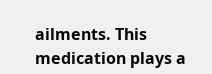ailments. This medication plays a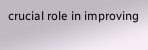crucial role in improving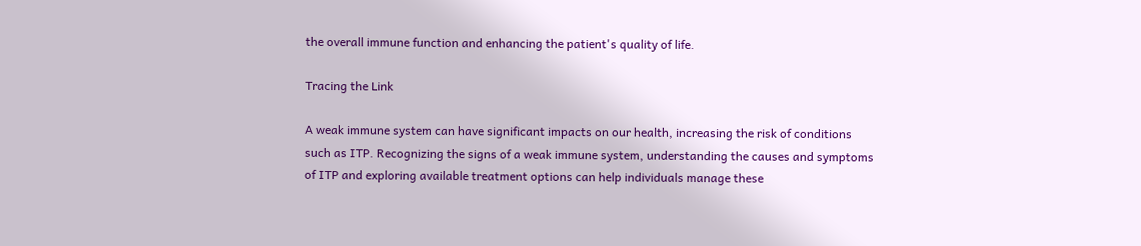the overall immune function and enhancing the patient's quality of life.

Tracing the Link

A weak immune system can have significant impacts on our health, increasing the risk of conditions such as ITP. Recognizing the signs of a weak immune system, understanding the causes and symptoms of ITP and exploring available treatment options can help individuals manage these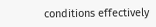conditions effectively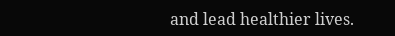and lead healthier lives.